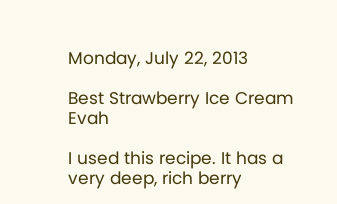Monday, July 22, 2013

Best Strawberry Ice Cream Evah

I used this recipe. It has a very deep, rich berry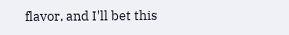flavor, and I'll bet this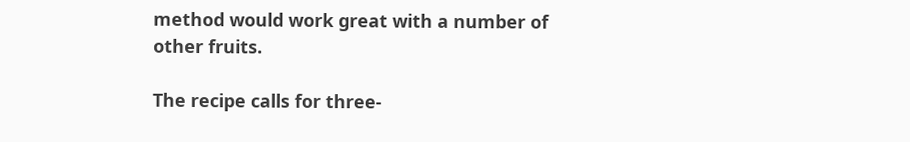method would work great with a number of other fruits.

The recipe calls for three-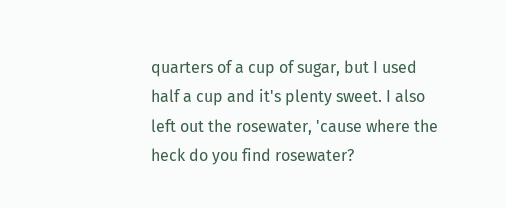quarters of a cup of sugar, but I used half a cup and it's plenty sweet. I also left out the rosewater, 'cause where the heck do you find rosewater?